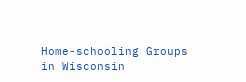Home-schooling Groups in Wisconsin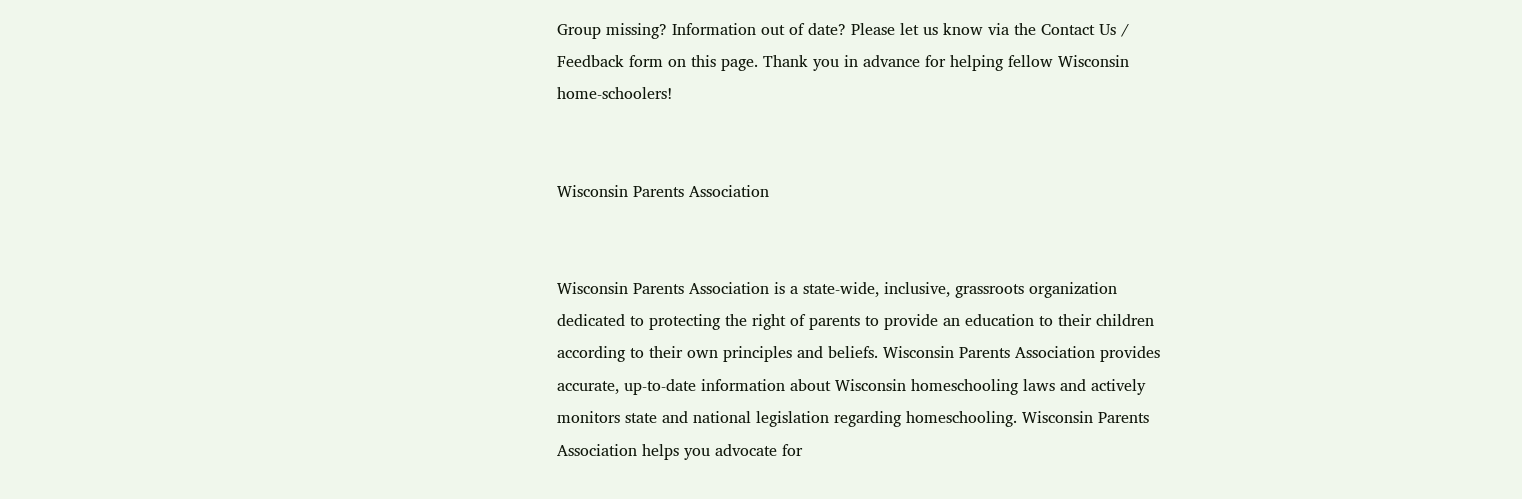Group missing? Information out of date? Please let us know via the Contact Us / Feedback form on this page. Thank you in advance for helping fellow Wisconsin home-schoolers!


Wisconsin Parents Association


Wisconsin Parents Association is a state-wide, inclusive, grassroots organization dedicated to protecting the right of parents to provide an education to their children according to their own principles and beliefs. Wisconsin Parents Association provides accurate, up-to-date information about Wisconsin homeschooling laws and actively monitors state and national legislation regarding homeschooling. Wisconsin Parents Association helps you advocate for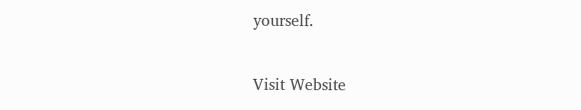yourself.

Visit Website